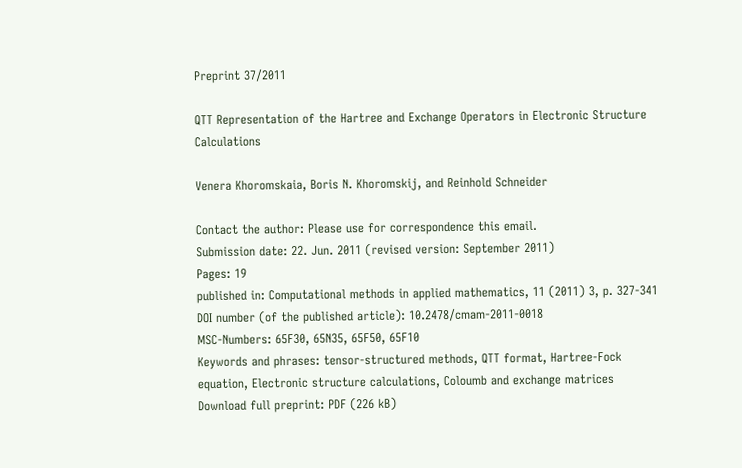Preprint 37/2011

QTT Representation of the Hartree and Exchange Operators in Electronic Structure Calculations

Venera Khoromskaia, Boris N. Khoromskij, and Reinhold Schneider

Contact the author: Please use for correspondence this email.
Submission date: 22. Jun. 2011 (revised version: September 2011)
Pages: 19
published in: Computational methods in applied mathematics, 11 (2011) 3, p. 327-341
DOI number (of the published article): 10.2478/cmam-2011-0018
MSC-Numbers: 65F30, 65N35, 65F50, 65F10
Keywords and phrases: tensor-structured methods, QTT format, Hartree-Fock equation, Electronic structure calculations, Coloumb and exchange matrices
Download full preprint: PDF (226 kB)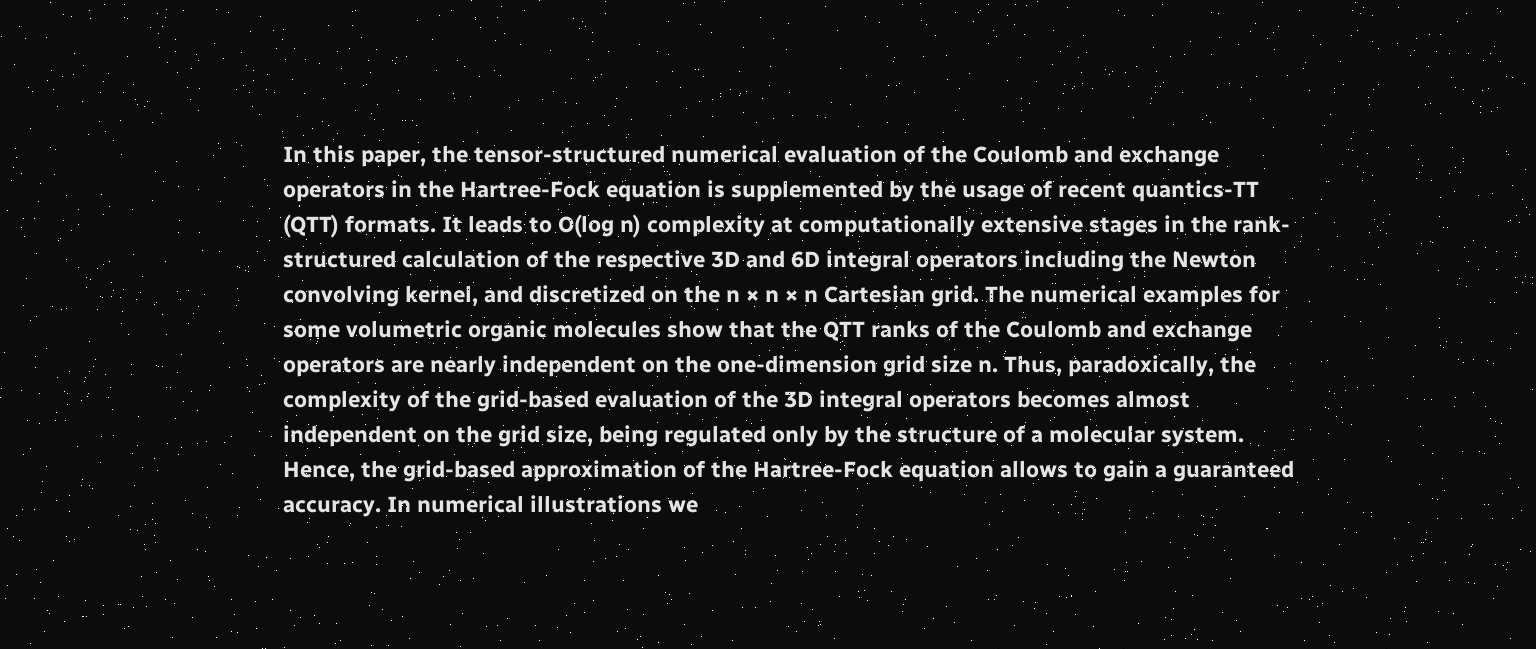In this paper, the tensor-structured numerical evaluation of the Coulomb and exchange operators in the Hartree-Fock equation is supplemented by the usage of recent quantics-TT (QTT) formats. It leads to O(log n) complexity at computationally extensive stages in the rank-structured calculation of the respective 3D and 6D integral operators including the Newton convolving kernel, and discretized on the n × n × n Cartesian grid. The numerical examples for some volumetric organic molecules show that the QTT ranks of the Coulomb and exchange operators are nearly independent on the one-dimension grid size n. Thus, paradoxically, the complexity of the grid-based evaluation of the 3D integral operators becomes almost independent on the grid size, being regulated only by the structure of a molecular system. Hence, the grid-based approximation of the Hartree-Fock equation allows to gain a guaranteed accuracy. In numerical illustrations we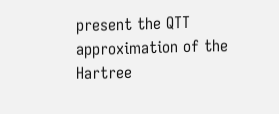present the QTT approximation of the Hartree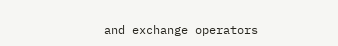and exchange operators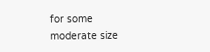for some moderate size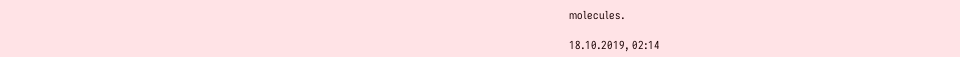molecules.

18.10.2019, 02:14